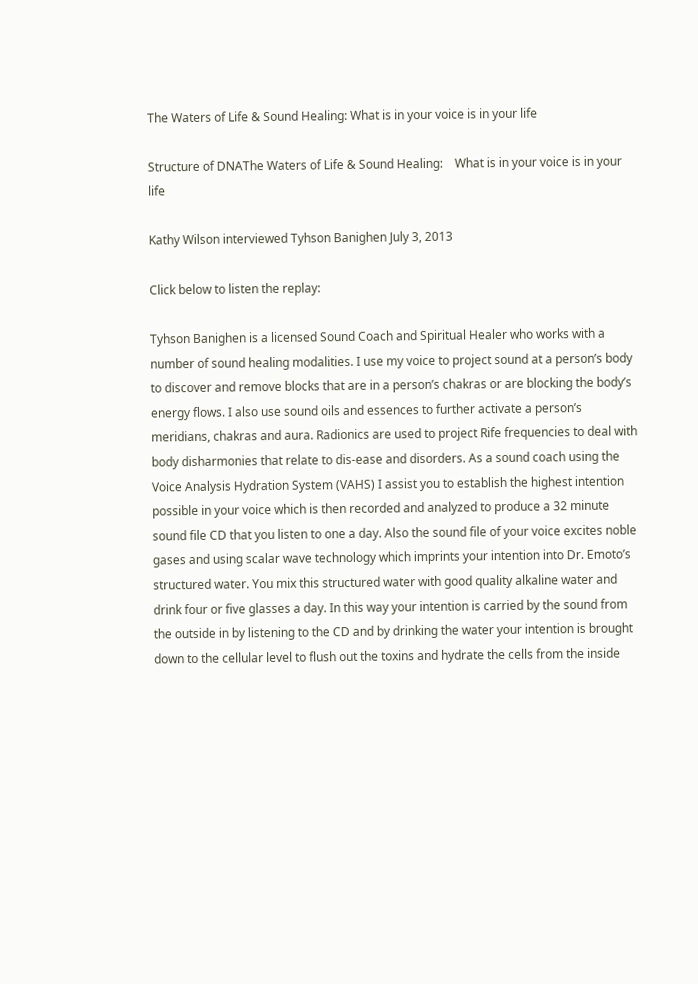The Waters of Life & Sound Healing: What is in your voice is in your life

Structure of DNAThe Waters of Life & Sound Healing:    What is in your voice is in your life

Kathy Wilson interviewed Tyhson Banighen July 3, 2013

Click below to listen the replay:

Tyhson Banighen is a licensed Sound Coach and Spiritual Healer who works with a number of sound healing modalities. I use my voice to project sound at a person’s body to discover and remove blocks that are in a person’s chakras or are blocking the body’s energy flows. I also use sound oils and essences to further activate a person’s meridians, chakras and aura. Radionics are used to project Rife frequencies to deal with body disharmonies that relate to dis-ease and disorders. As a sound coach using the Voice Analysis Hydration System (VAHS) I assist you to establish the highest intention possible in your voice which is then recorded and analyzed to produce a 32 minute sound file CD that you listen to one a day. Also the sound file of your voice excites noble gases and using scalar wave technology which imprints your intention into Dr. Emoto’s structured water. You mix this structured water with good quality alkaline water and drink four or five glasses a day. In this way your intention is carried by the sound from the outside in by listening to the CD and by drinking the water your intention is brought down to the cellular level to flush out the toxins and hydrate the cells from the inside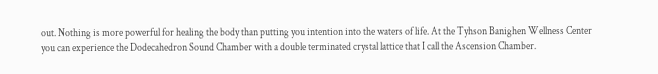out. Nothing is more powerful for healing the body than putting you intention into the waters of life. At the Tyhson Banighen Wellness Center you can experience the Dodecahedron Sound Chamber with a double terminated crystal lattice that I call the Ascension Chamber.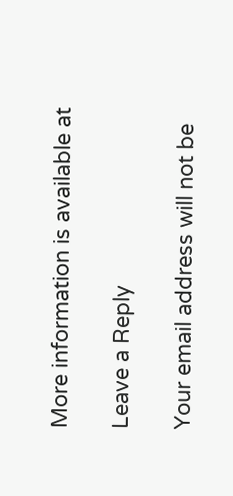More information is available at

Leave a Reply

Your email address will not be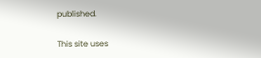published.

This site uses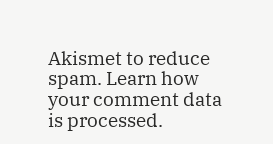Akismet to reduce spam. Learn how your comment data is processed.